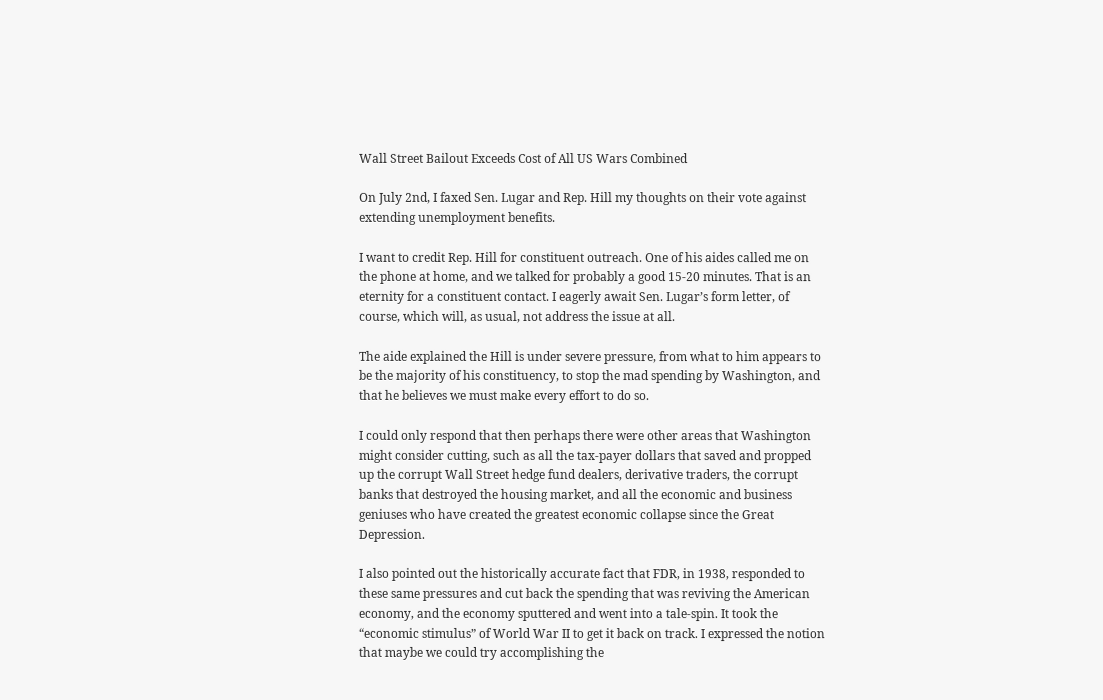Wall Street Bailout Exceeds Cost of All US Wars Combined

On July 2nd, I faxed Sen. Lugar and Rep. Hill my thoughts on their vote against extending unemployment benefits.

I want to credit Rep. Hill for constituent outreach. One of his aides called me on the phone at home, and we talked for probably a good 15-20 minutes. That is an eternity for a constituent contact. I eagerly await Sen. Lugar’s form letter, of course, which will, as usual, not address the issue at all.

The aide explained the Hill is under severe pressure, from what to him appears to be the majority of his constituency, to stop the mad spending by Washington, and that he believes we must make every effort to do so.

I could only respond that then perhaps there were other areas that Washington might consider cutting, such as all the tax-payer dollars that saved and propped up the corrupt Wall Street hedge fund dealers, derivative traders, the corrupt banks that destroyed the housing market, and all the economic and business geniuses who have created the greatest economic collapse since the Great Depression.

I also pointed out the historically accurate fact that FDR, in 1938, responded to these same pressures and cut back the spending that was reviving the American economy, and the economy sputtered and went into a tale-spin. It took the “economic stimulus” of World War II to get it back on track. I expressed the notion that maybe we could try accomplishing the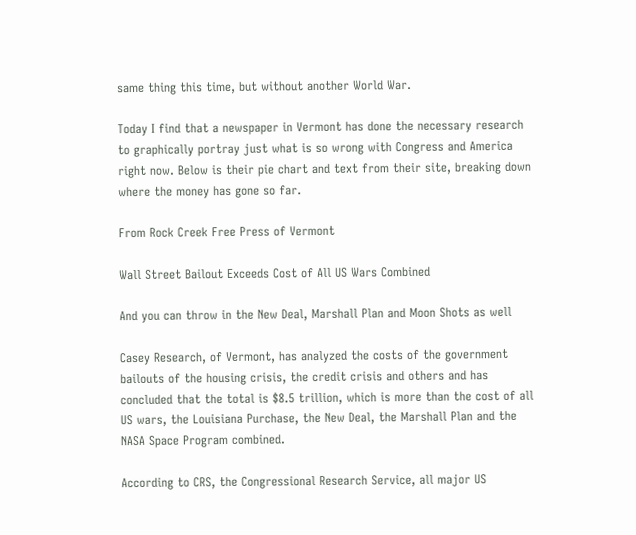same thing this time, but without another World War.

Today I find that a newspaper in Vermont has done the necessary research to graphically portray just what is so wrong with Congress and America right now. Below is their pie chart and text from their site, breaking down where the money has gone so far.

From Rock Creek Free Press of Vermont

Wall Street Bailout Exceeds Cost of All US Wars Combined

And you can throw in the New Deal, Marshall Plan and Moon Shots as well

Casey Research, of Vermont, has analyzed the costs of the government bailouts of the housing crisis, the credit crisis and others and has concluded that the total is $8.5 trillion, which is more than the cost of all US wars, the Louisiana Purchase, the New Deal, the Marshall Plan and the NASA Space Program combined.

According to CRS, the Congressional Research Service, all major US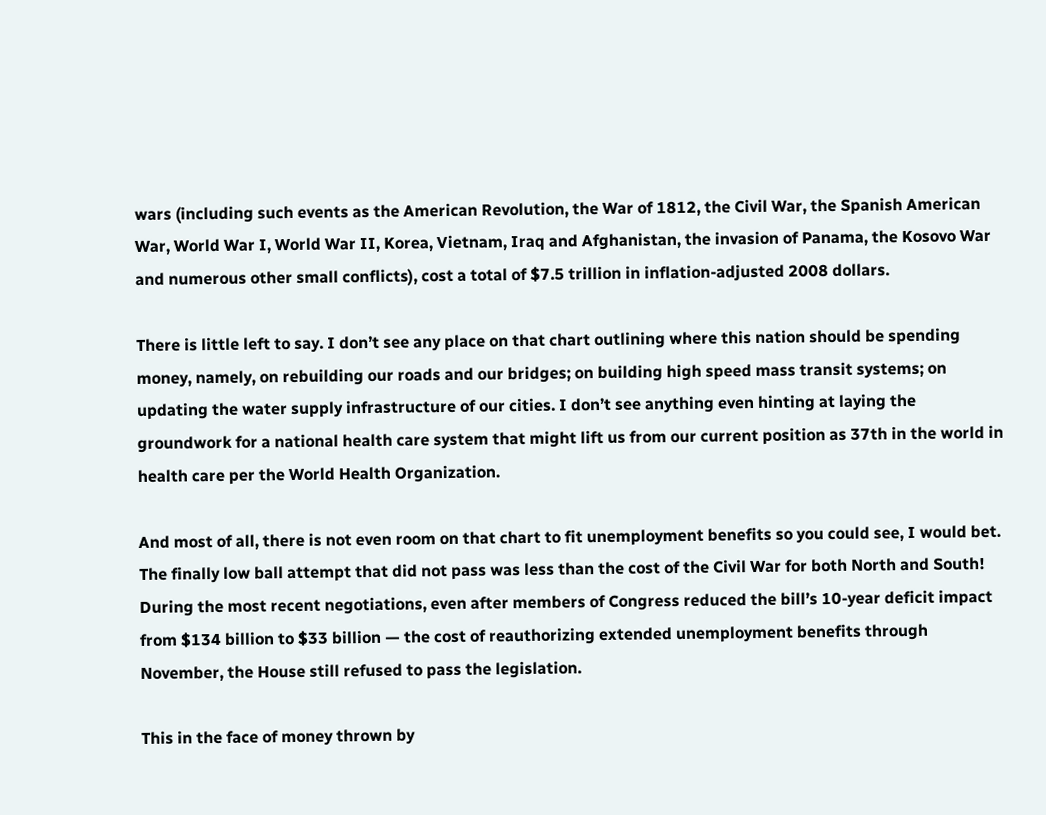wars (including such events as the American Revolution, the War of 1812, the Civil War, the Spanish American War, World War I, World War II, Korea, Vietnam, Iraq and Afghanistan, the invasion of Panama, the Kosovo War and numerous other small conflicts), cost a total of $7.5 trillion in inflation-adjusted 2008 dollars.

There is little left to say. I don’t see any place on that chart outlining where this nation should be spending money, namely, on rebuilding our roads and our bridges; on building high speed mass transit systems; on updating the water supply infrastructure of our cities. I don’t see anything even hinting at laying the groundwork for a national health care system that might lift us from our current position as 37th in the world in health care per the World Health Organization.

And most of all, there is not even room on that chart to fit unemployment benefits so you could see, I would bet. The finally low ball attempt that did not pass was less than the cost of the Civil War for both North and South! During the most recent negotiations, even after members of Congress reduced the bill’s 10-year deficit impact from $134 billion to $33 billion — the cost of reauthorizing extended unemployment benefits through November, the House still refused to pass the legislation.

This in the face of money thrown by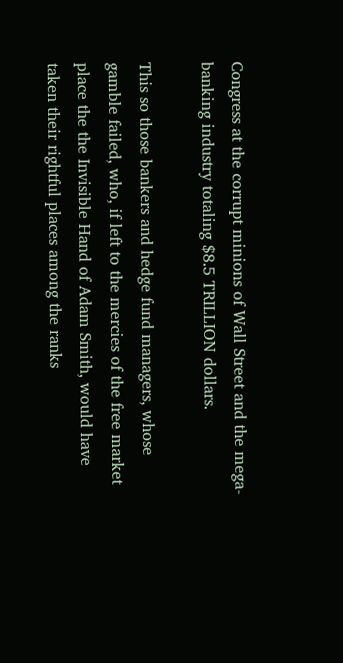Congress at the corrupt minions of Wall Street and the mega-banking industry totaling $8.5 TRILLION dollars.

This so those bankers and hedge fund managers, whose gamble failed, who, if left to the mercies of the free market place the the Invisible Hand of Adam Smith, would have taken their rightful places among the ranks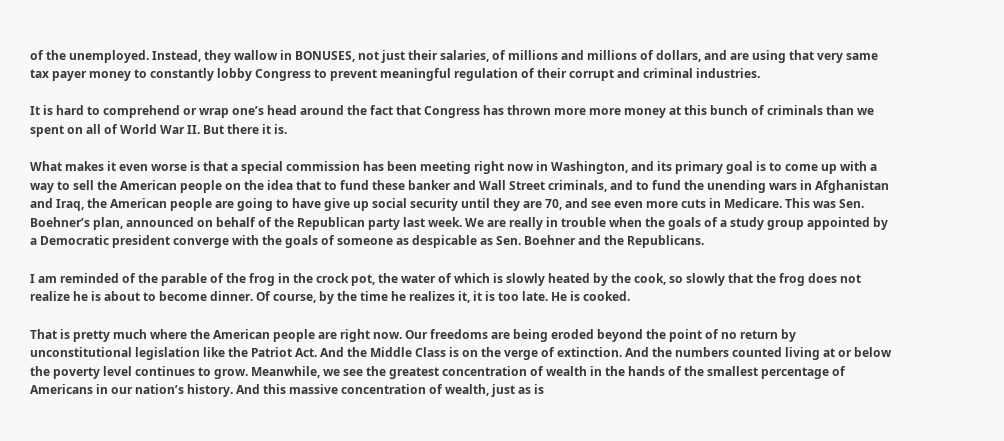of the unemployed. Instead, they wallow in BONUSES, not just their salaries, of millions and millions of dollars, and are using that very same tax payer money to constantly lobby Congress to prevent meaningful regulation of their corrupt and criminal industries.

It is hard to comprehend or wrap one’s head around the fact that Congress has thrown more more money at this bunch of criminals than we spent on all of World War II. But there it is.

What makes it even worse is that a special commission has been meeting right now in Washington, and its primary goal is to come up with a way to sell the American people on the idea that to fund these banker and Wall Street criminals, and to fund the unending wars in Afghanistan and Iraq, the American people are going to have give up social security until they are 70, and see even more cuts in Medicare. This was Sen. Boehner’s plan, announced on behalf of the Republican party last week. We are really in trouble when the goals of a study group appointed by a Democratic president converge with the goals of someone as despicable as Sen. Boehner and the Republicans.

I am reminded of the parable of the frog in the crock pot, the water of which is slowly heated by the cook, so slowly that the frog does not realize he is about to become dinner. Of course, by the time he realizes it, it is too late. He is cooked.

That is pretty much where the American people are right now. Our freedoms are being eroded beyond the point of no return by unconstitutional legislation like the Patriot Act. And the Middle Class is on the verge of extinction. And the numbers counted living at or below the poverty level continues to grow. Meanwhile, we see the greatest concentration of wealth in the hands of the smallest percentage of Americans in our nation’s history. And this massive concentration of wealth, just as is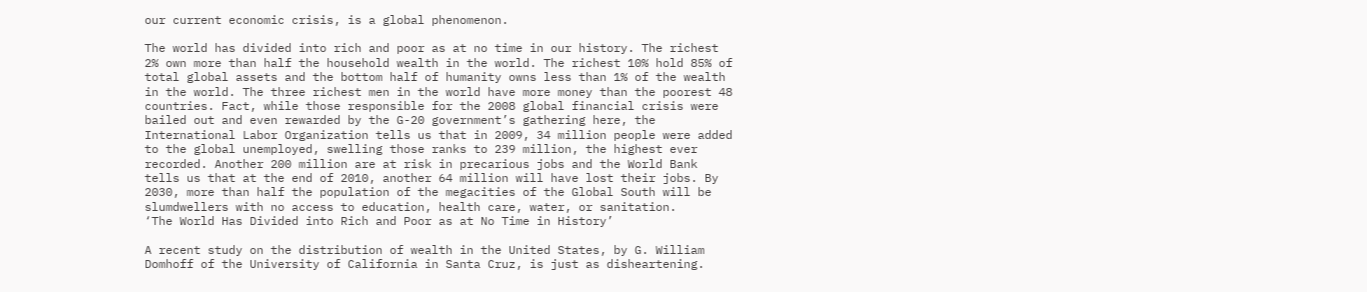our current economic crisis, is a global phenomenon.

The world has divided into rich and poor as at no time in our history. The richest 2% own more than half the household wealth in the world. The richest 10% hold 85% of total global assets and the bottom half of humanity owns less than 1% of the wealth in the world. The three richest men in the world have more money than the poorest 48 countries. Fact, while those responsible for the 2008 global financial crisis were bailed out and even rewarded by the G-20 government’s gathering here, the International Labor Organization tells us that in 2009, 34 million people were added to the global unemployed, swelling those ranks to 239 million, the highest ever recorded. Another 200 million are at risk in precarious jobs and the World Bank tells us that at the end of 2010, another 64 million will have lost their jobs. By 2030, more than half the population of the megacities of the Global South will be slumdwellers with no access to education, health care, water, or sanitation.
‘The World Has Divided into Rich and Poor as at No Time in History’

A recent study on the distribution of wealth in the United States, by G. William Domhoff of the University of California in Santa Cruz, is just as disheartening.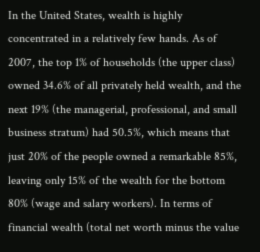In the United States, wealth is highly concentrated in a relatively few hands. As of 2007, the top 1% of households (the upper class) owned 34.6% of all privately held wealth, and the next 19% (the managerial, professional, and small business stratum) had 50.5%, which means that just 20% of the people owned a remarkable 85%, leaving only 15% of the wealth for the bottom 80% (wage and salary workers). In terms of financial wealth (total net worth minus the value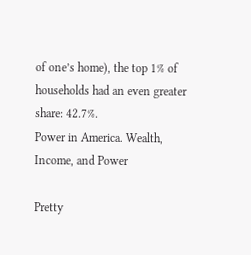of one’s home), the top 1% of households had an even greater share: 42.7%.
Power in America. Wealth, Income, and Power

Pretty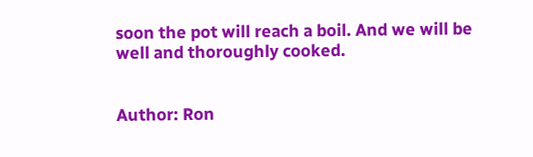soon the pot will reach a boil. And we will be well and thoroughly cooked.


Author: Ron